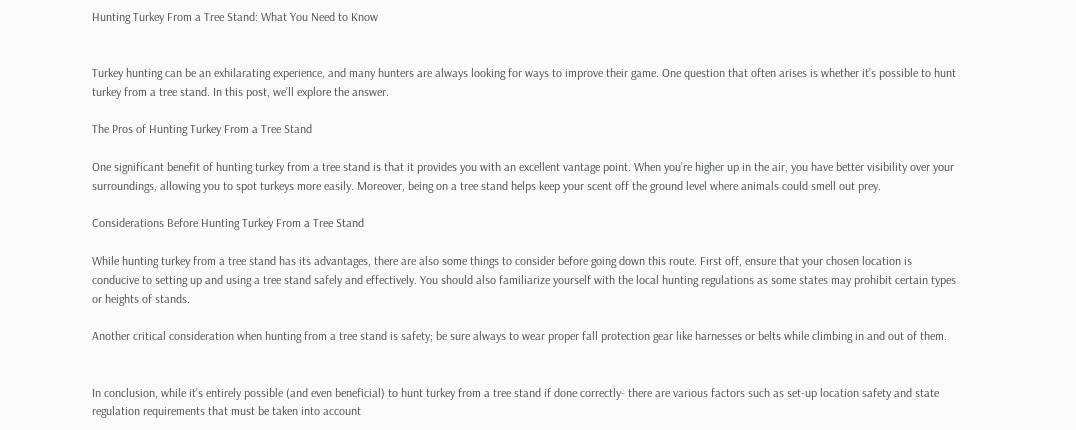Hunting Turkey From a Tree Stand: What You Need to Know


Turkey hunting can be an exhilarating experience, and many hunters are always looking for ways to improve their game. One question that often arises is whether it’s possible to hunt turkey from a tree stand. In this post, we’ll explore the answer.

The Pros of Hunting Turkey From a Tree Stand

One significant benefit of hunting turkey from a tree stand is that it provides you with an excellent vantage point. When you’re higher up in the air, you have better visibility over your surroundings, allowing you to spot turkeys more easily. Moreover, being on a tree stand helps keep your scent off the ground level where animals could smell out prey.

Considerations Before Hunting Turkey From a Tree Stand

While hunting turkey from a tree stand has its advantages, there are also some things to consider before going down this route. First off, ensure that your chosen location is conducive to setting up and using a tree stand safely and effectively. You should also familiarize yourself with the local hunting regulations as some states may prohibit certain types or heights of stands.

Another critical consideration when hunting from a tree stand is safety; be sure always to wear proper fall protection gear like harnesses or belts while climbing in and out of them.


In conclusion, while it’s entirely possible (and even beneficial) to hunt turkey from a tree stand if done correctly- there are various factors such as set-up location safety and state regulation requirements that must be taken into account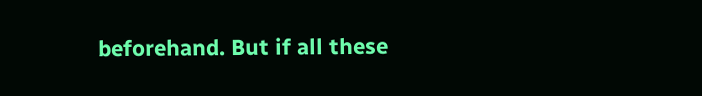beforehand. But if all these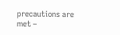precautions are met –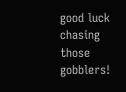good luck chasing those gobblers!